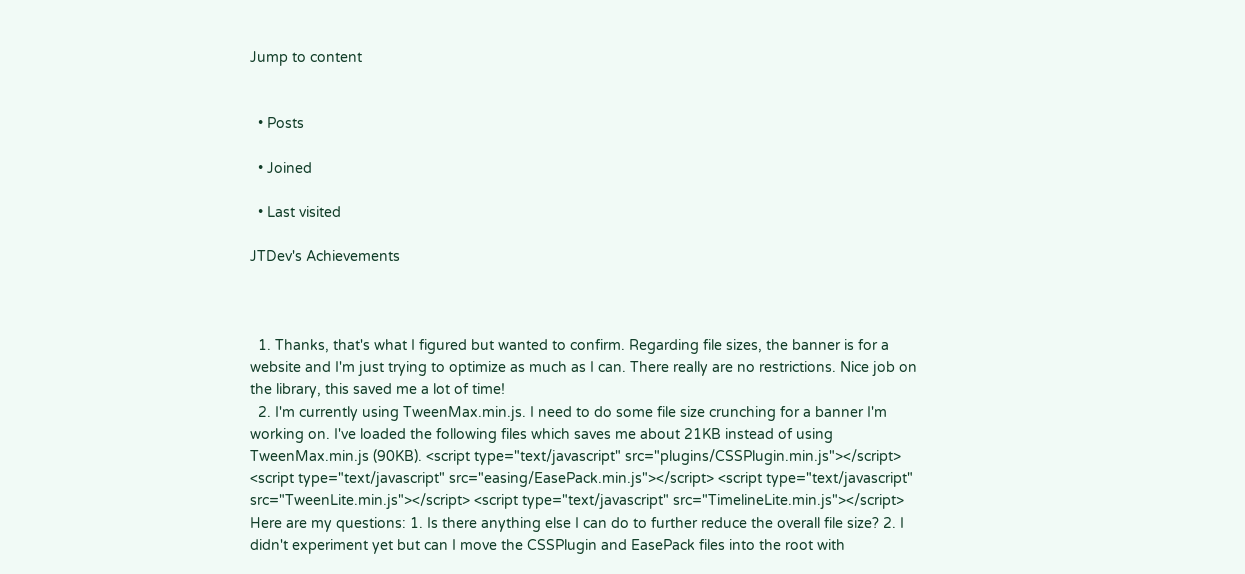Jump to content


  • Posts

  • Joined

  • Last visited

JTDev's Achievements



  1. Thanks, that's what I figured but wanted to confirm. Regarding file sizes, the banner is for a website and I'm just trying to optimize as much as I can. There really are no restrictions. Nice job on the library, this saved me a lot of time!
  2. I'm currently using TweenMax.min.js. I need to do some file size crunching for a banner I'm working on. I've loaded the following files which saves me about 21KB instead of using TweenMax.min.js (90KB). <script type="text/javascript" src="plugins/CSSPlugin.min.js"></script> <script type="text/javascript" src="easing/EasePack.min.js"></script> <script type="text/javascript" src="TweenLite.min.js"></script> <script type="text/javascript" src="TimelineLite.min.js"></script> Here are my questions: 1. Is there anything else I can do to further reduce the overall file size? 2. I didn't experiment yet but can I move the CSSPlugin and EasePack files into the root with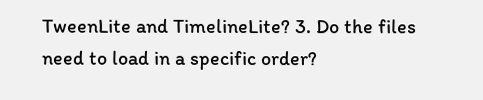TweenLite and TimelineLite? 3. Do the files need to load in a specific order?